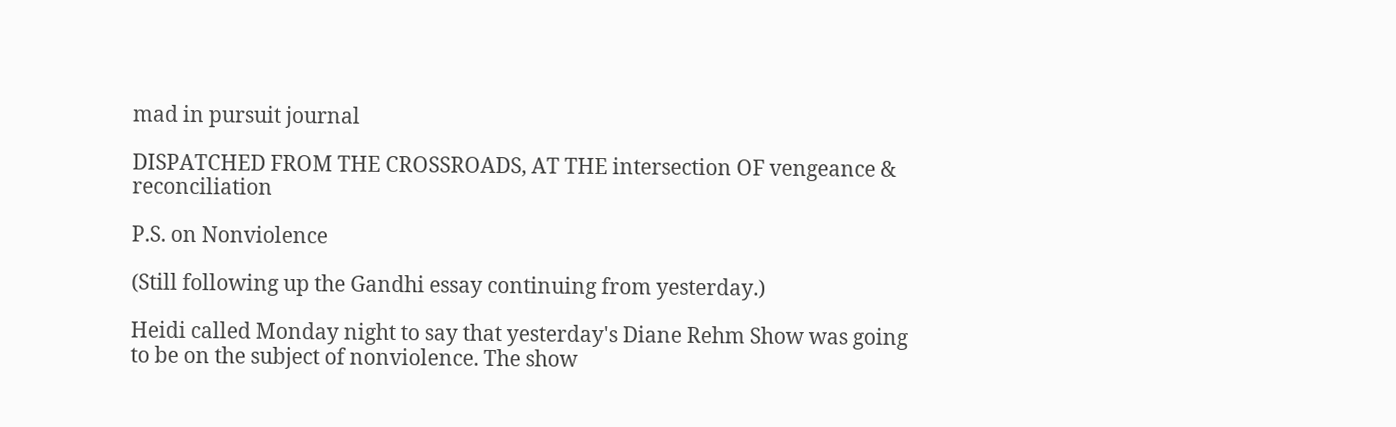mad in pursuit journal

DISPATCHED FROM THE CROSSROADS, AT THE intersection OF vengeance & reconciliation

P.S. on Nonviolence

(Still following up the Gandhi essay continuing from yesterday.)

Heidi called Monday night to say that yesterday's Diane Rehm Show was going to be on the subject of nonviolence. The show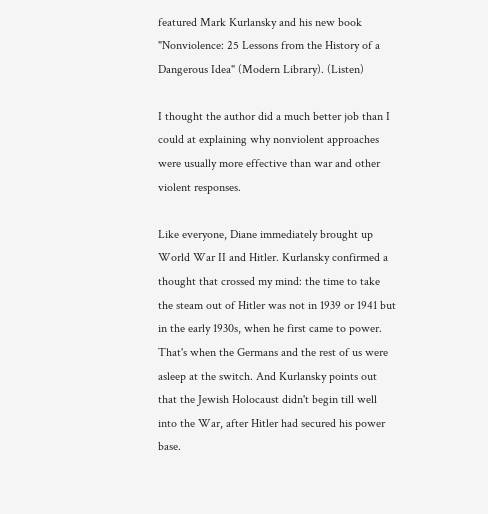featured Mark Kurlansky and his new book "Nonviolence: 25 Lessons from the History of a Dangerous Idea" (Modern Library). (Listen)

I thought the author did a much better job than I could at explaining why nonviolent approaches were usually more effective than war and other violent responses.

Like everyone, Diane immediately brought up World War II and Hitler. Kurlansky confirmed a thought that crossed my mind: the time to take the steam out of Hitler was not in 1939 or 1941 but in the early 1930s, when he first came to power. That's when the Germans and the rest of us were asleep at the switch. And Kurlansky points out that the Jewish Holocaust didn't begin till well into the War, after Hitler had secured his power base.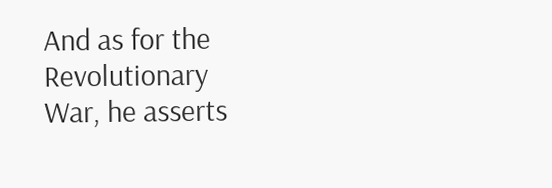And as for the Revolutionary War, he asserts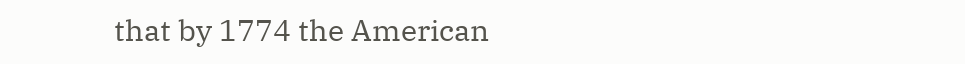that by 1774 the American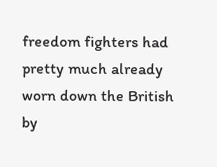freedom fighters had pretty much already worn down the British by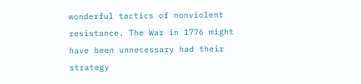wonderful tactics of nonviolent resistance. The War in 1776 might have been unnecessary had their strategy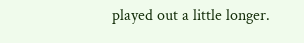played out a little longer.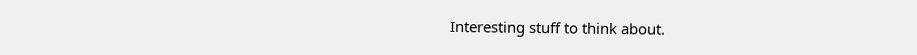Interesting stuff to think about.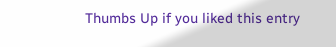Thumbs Up if you liked this entry